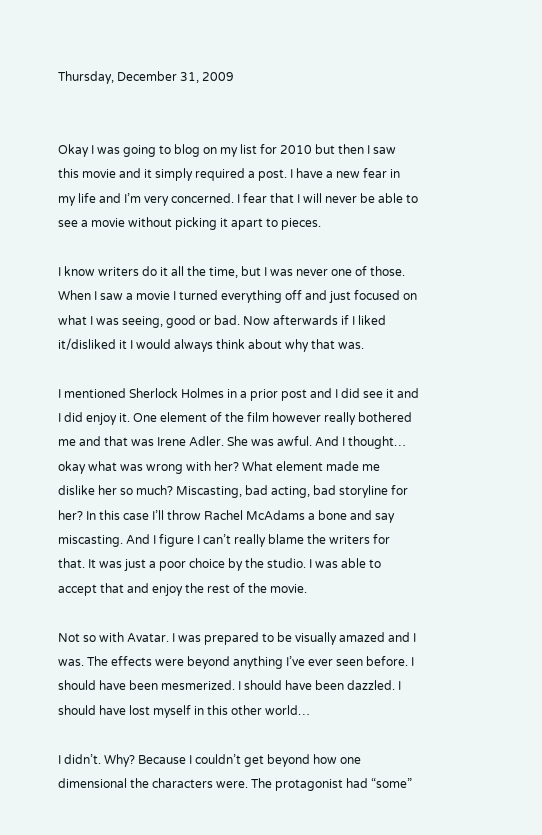Thursday, December 31, 2009


Okay I was going to blog on my list for 2010 but then I saw this movie and it simply required a post. I have a new fear in my life and I’m very concerned. I fear that I will never be able to see a movie without picking it apart to pieces.

I know writers do it all the time, but I was never one of those. When I saw a movie I turned everything off and just focused on what I was seeing, good or bad. Now afterwards if I liked it/disliked it I would always think about why that was.

I mentioned Sherlock Holmes in a prior post and I did see it and I did enjoy it. One element of the film however really bothered me and that was Irene Adler. She was awful. And I thought… okay what was wrong with her? What element made me dislike her so much? Miscasting, bad acting, bad storyline for her? In this case I’ll throw Rachel McAdams a bone and say miscasting. And I figure I can’t really blame the writers for that. It was just a poor choice by the studio. I was able to accept that and enjoy the rest of the movie.

Not so with Avatar. I was prepared to be visually amazed and I was. The effects were beyond anything I’ve ever seen before. I should have been mesmerized. I should have been dazzled. I should have lost myself in this other world…

I didn’t. Why? Because I couldn’t get beyond how one dimensional the characters were. The protagonist had “some”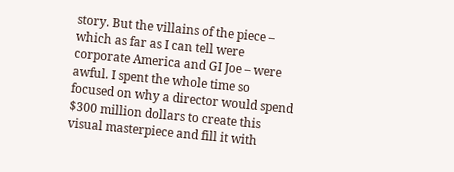story. But the villains of the piece – which as far as I can tell were corporate America and GI Joe – were awful. I spent the whole time so focused on why a director would spend $300 million dollars to create this visual masterpiece and fill it with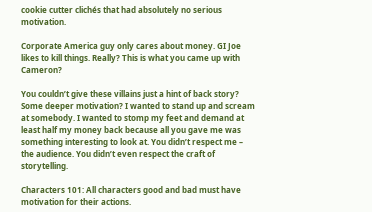cookie cutter clichés that had absolutely no serious motivation.

Corporate America guy only cares about money. GI Joe likes to kill things. Really? This is what you came up with Cameron?

You couldn’t give these villains just a hint of back story? Some deeper motivation? I wanted to stand up and scream at somebody. I wanted to stomp my feet and demand at least half my money back because all you gave me was something interesting to look at. You didn’t respect me – the audience. You didn’t even respect the craft of storytelling.

Characters 101: All characters good and bad must have motivation for their actions.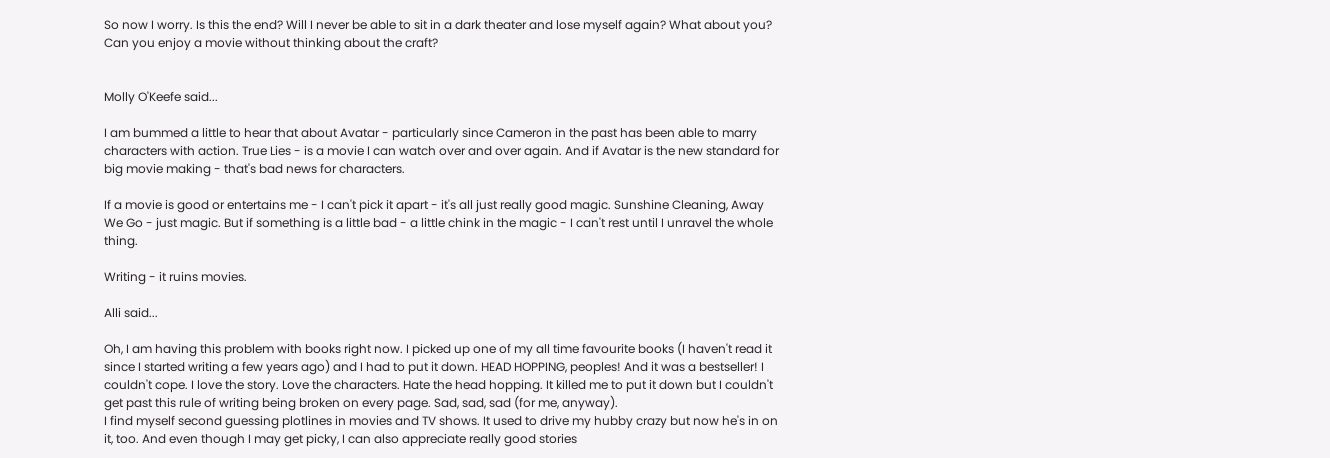So now I worry. Is this the end? Will I never be able to sit in a dark theater and lose myself again? What about you? Can you enjoy a movie without thinking about the craft?


Molly O'Keefe said...

I am bummed a little to hear that about Avatar - particularly since Cameron in the past has been able to marry characters with action. True Lies - is a movie I can watch over and over again. And if Avatar is the new standard for big movie making - that's bad news for characters.

If a movie is good or entertains me - I can't pick it apart - it's all just really good magic. Sunshine Cleaning, Away We Go - just magic. But if something is a little bad - a little chink in the magic - I can't rest until I unravel the whole thing.

Writing - it ruins movies.

Alli said...

Oh, I am having this problem with books right now. I picked up one of my all time favourite books (I haven't read it since I started writing a few years ago) and I had to put it down. HEAD HOPPING, peoples! And it was a bestseller! I couldn't cope. I love the story. Love the characters. Hate the head hopping. It killed me to put it down but I couldn't get past this rule of writing being broken on every page. Sad, sad, sad (for me, anyway).
I find myself second guessing plotlines in movies and TV shows. It used to drive my hubby crazy but now he's in on it, too. And even though I may get picky, I can also appreciate really good stories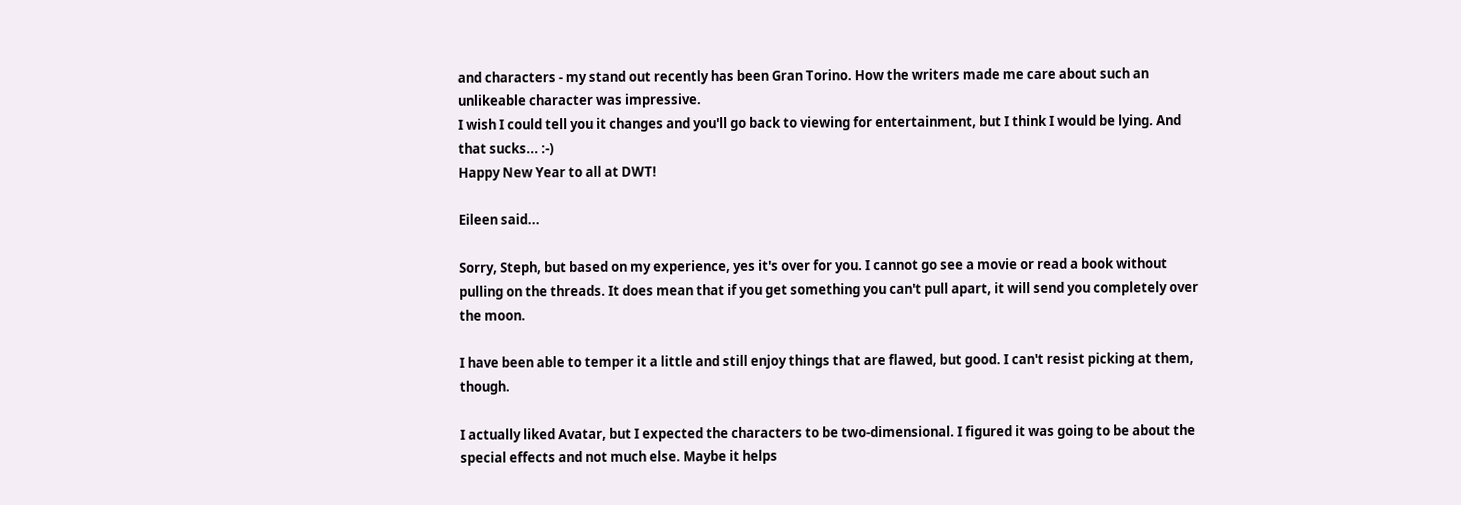and characters - my stand out recently has been Gran Torino. How the writers made me care about such an unlikeable character was impressive.
I wish I could tell you it changes and you'll go back to viewing for entertainment, but I think I would be lying. And that sucks... :-)
Happy New Year to all at DWT!

Eileen said...

Sorry, Steph, but based on my experience, yes it's over for you. I cannot go see a movie or read a book without pulling on the threads. It does mean that if you get something you can't pull apart, it will send you completely over the moon.

I have been able to temper it a little and still enjoy things that are flawed, but good. I can't resist picking at them, though.

I actually liked Avatar, but I expected the characters to be two-dimensional. I figured it was going to be about the special effects and not much else. Maybe it helps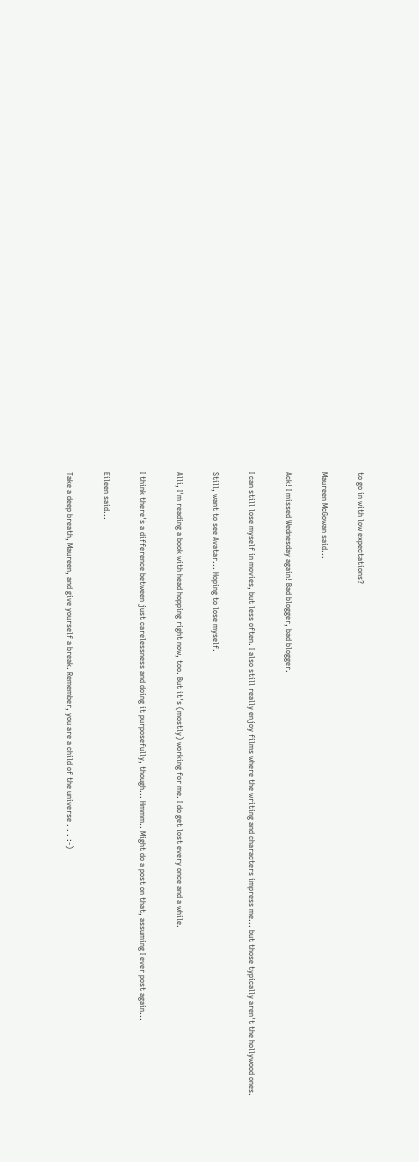to go in with low expectations?

Maureen McGowan said...

Ack! I missed Wednesday again! Bad blogger, bad blogger.

I can still lose myself in movies, but less often. I also still really enjoy films where the writing and characters impress me... but those typically aren't the hollywood ones.

Still, want to see Avatar... Hoping to lose myself.

Alli, I'm reading a book with head hopping right now, too. But it's (mostly) working for me. I do get lost every once and a while.

I think there's a difference between just carelessness and doing it purposefully, though... Hmmm.. Might do a post on that, assuming I ever post again...

Eileen said...

Take a deep breath, Maureen, and give yourself a break. Remember, you are a child of the universe . . . :-)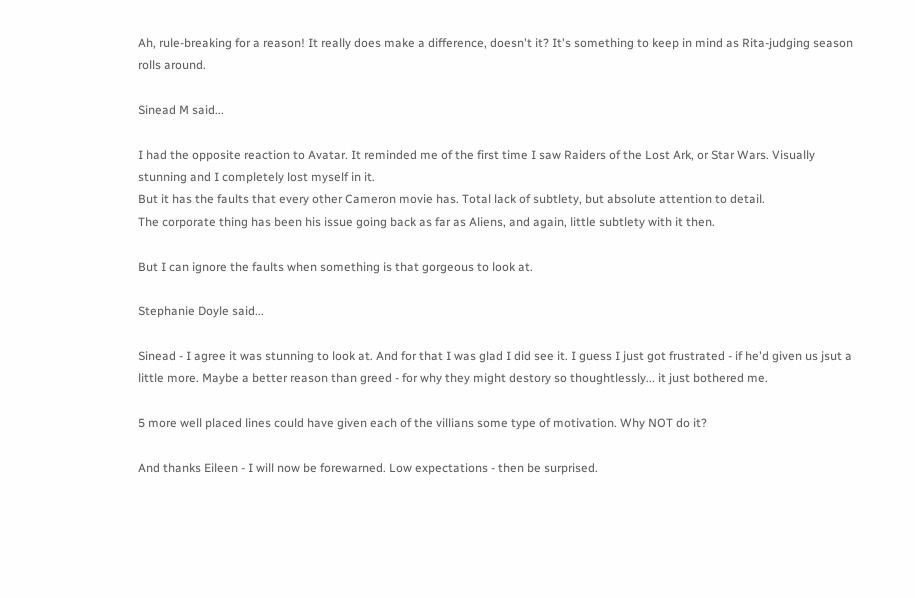Ah, rule-breaking for a reason! It really does make a difference, doesn't it? It's something to keep in mind as Rita-judging season rolls around.

Sinead M said...

I had the opposite reaction to Avatar. It reminded me of the first time I saw Raiders of the Lost Ark, or Star Wars. Visually stunning and I completely lost myself in it.
But it has the faults that every other Cameron movie has. Total lack of subtlety, but absolute attention to detail.
The corporate thing has been his issue going back as far as Aliens, and again, little subtlety with it then.

But I can ignore the faults when something is that gorgeous to look at.

Stephanie Doyle said...

Sinead - I agree it was stunning to look at. And for that I was glad I did see it. I guess I just got frustrated - if he'd given us jsut a little more. Maybe a better reason than greed - for why they might destory so thoughtlessly... it just bothered me.

5 more well placed lines could have given each of the villians some type of motivation. Why NOT do it?

And thanks Eileen - I will now be forewarned. Low expectations - then be surprised.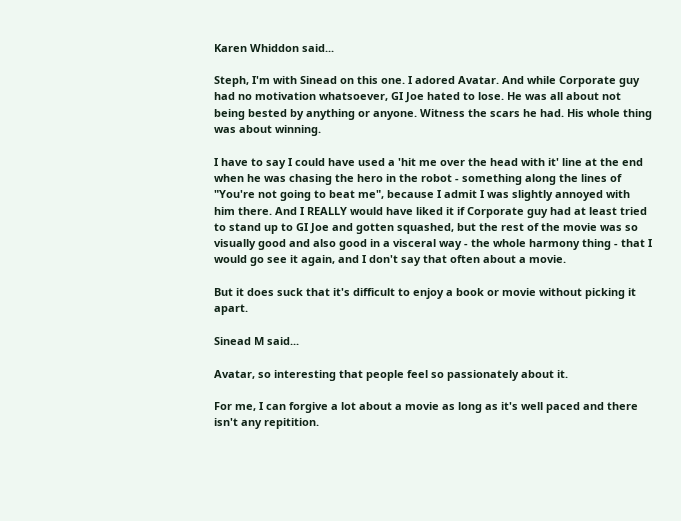Karen Whiddon said...

Steph, I'm with Sinead on this one. I adored Avatar. And while Corporate guy had no motivation whatsoever, GI Joe hated to lose. He was all about not being bested by anything or anyone. Witness the scars he had. His whole thing was about winning.

I have to say I could have used a 'hit me over the head with it' line at the end when he was chasing the hero in the robot - something along the lines of "You're not going to beat me", because I admit I was slightly annoyed with him there. And I REALLY would have liked it if Corporate guy had at least tried to stand up to GI Joe and gotten squashed, but the rest of the movie was so visually good and also good in a visceral way - the whole harmony thing - that I would go see it again, and I don't say that often about a movie.

But it does suck that it's difficult to enjoy a book or movie without picking it apart.

Sinead M said...

Avatar, so interesting that people feel so passionately about it.

For me, I can forgive a lot about a movie as long as it's well paced and there isn't any repitition.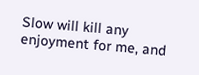Slow will kill any enjoyment for me, and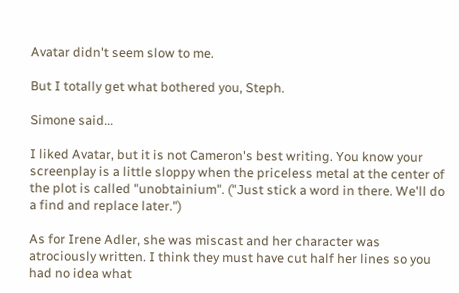Avatar didn't seem slow to me.

But I totally get what bothered you, Steph.

Simone said...

I liked Avatar, but it is not Cameron's best writing. You know your screenplay is a little sloppy when the priceless metal at the center of the plot is called "unobtainium". ("Just stick a word in there. We'll do a find and replace later.")

As for Irene Adler, she was miscast and her character was atrociously written. I think they must have cut half her lines so you had no idea what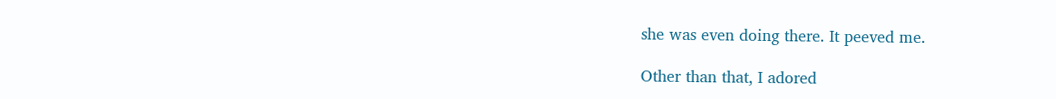she was even doing there. It peeved me.

Other than that, I adored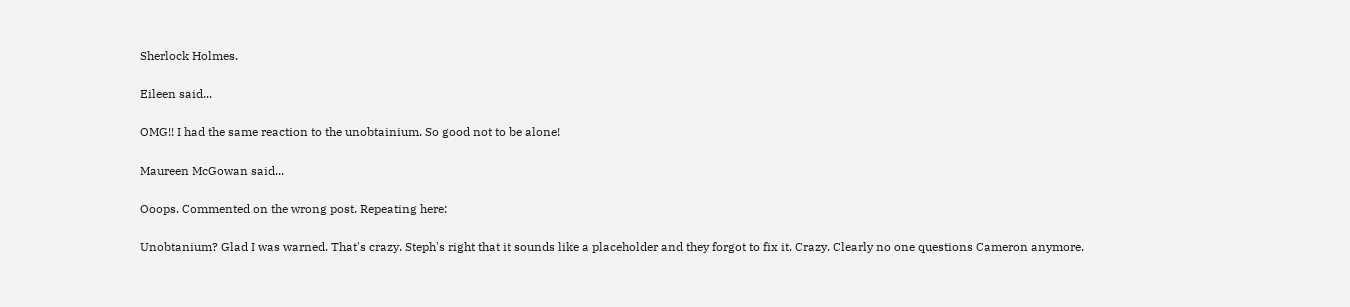Sherlock Holmes.

Eileen said...

OMG!! I had the same reaction to the unobtainium. So good not to be alone!

Maureen McGowan said...

Ooops. Commented on the wrong post. Repeating here:

Unobtanium? Glad I was warned. That's crazy. Steph's right that it sounds like a placeholder and they forgot to fix it. Crazy. Clearly no one questions Cameron anymore.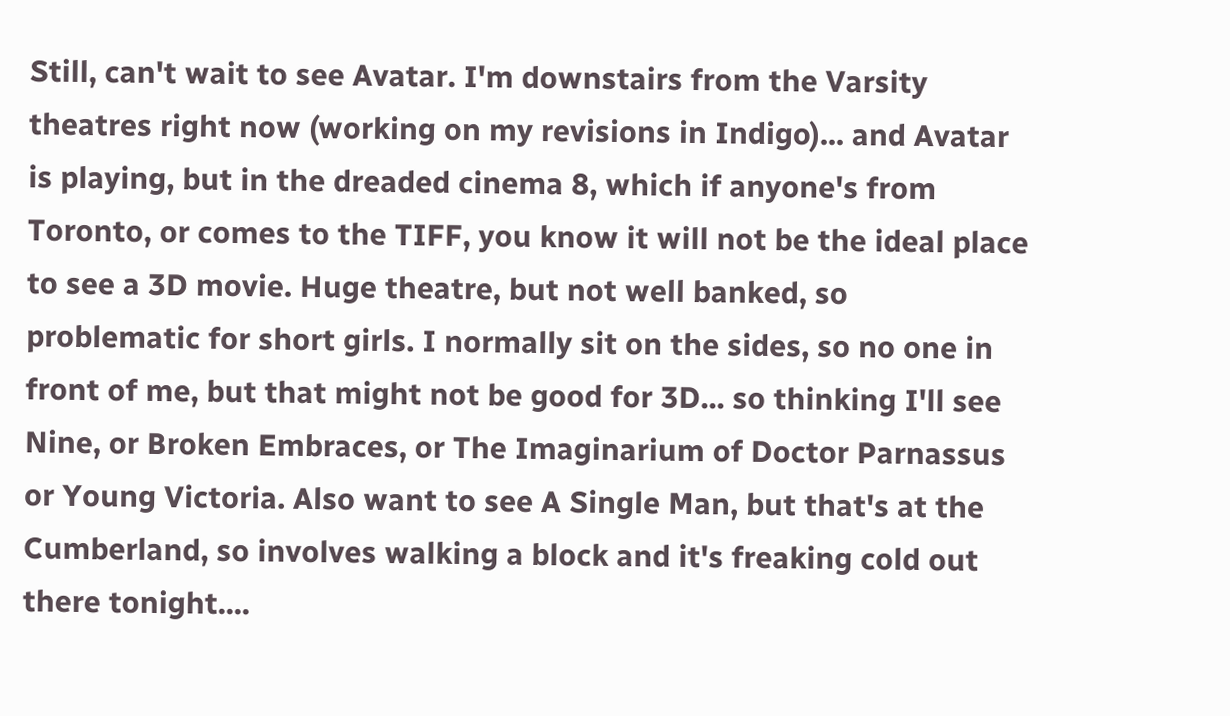Still, can't wait to see Avatar. I'm downstairs from the Varsity theatres right now (working on my revisions in Indigo)... and Avatar is playing, but in the dreaded cinema 8, which if anyone's from Toronto, or comes to the TIFF, you know it will not be the ideal place to see a 3D movie. Huge theatre, but not well banked, so problematic for short girls. I normally sit on the sides, so no one in front of me, but that might not be good for 3D... so thinking I'll see Nine, or Broken Embraces, or The Imaginarium of Doctor Parnassus or Young Victoria. Also want to see A Single Man, but that's at the Cumberland, so involves walking a block and it's freaking cold out there tonight....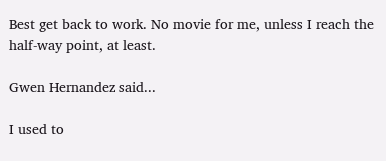Best get back to work. No movie for me, unless I reach the half-way point, at least.

Gwen Hernandez said...

I used to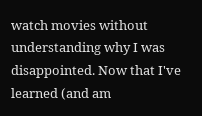watch movies without understanding why I was disappointed. Now that I've learned (and am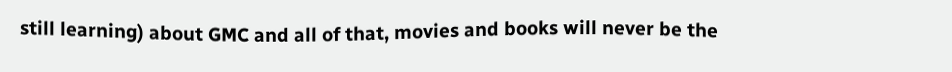still learning) about GMC and all of that, movies and books will never be the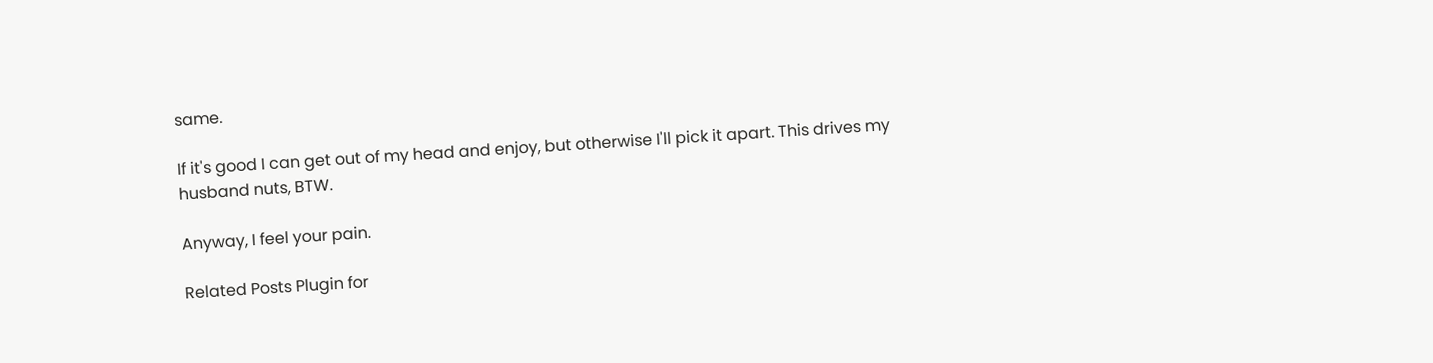same.

If it's good I can get out of my head and enjoy, but otherwise I'll pick it apart. This drives my husband nuts, BTW.

Anyway, I feel your pain.

Related Posts Plugin for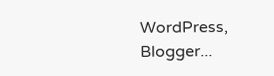WordPress, Blogger...